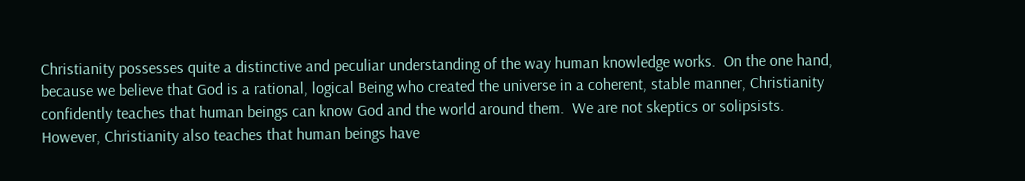Christianity possesses quite a distinctive and peculiar understanding of the way human knowledge works.  On the one hand, because we believe that God is a rational, logical Being who created the universe in a coherent, stable manner, Christianity confidently teaches that human beings can know God and the world around them.  We are not skeptics or solipsists.  However, Christianity also teaches that human beings have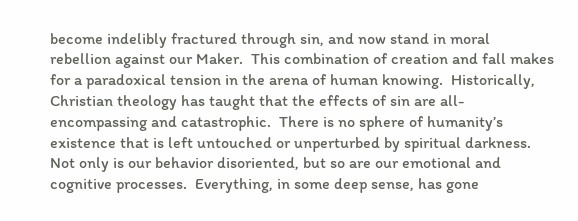become indelibly fractured through sin, and now stand in moral rebellion against our Maker.  This combination of creation and fall makes for a paradoxical tension in the arena of human knowing.  Historically, Christian theology has taught that the effects of sin are all-encompassing and catastrophic.  There is no sphere of humanity’s existence that is left untouched or unperturbed by spiritual darkness.  Not only is our behavior disoriented, but so are our emotional and cognitive processes.  Everything, in some deep sense, has gone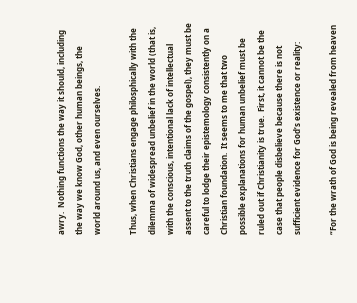awry.  Nothing functions the way it should, including the way we know God, other human beings, the world around us, and even ourselves.

Thus, when Christians engage philosphically with the dilemma of widespread unbelief in the world (that is, with the conscious, intentional lack of intellectual assent to the truth claims of the gospel), they must be careful to lodge their epistemology consistently on a Christian foundation.  It seems to me that two possible explanations for human unbelief must be ruled out if Christianity is true.  First, it cannot be the case that people disbelieve because there is not sufficient evidence for God’s existence or reality:

“For the wrath of God is being revealed from heaven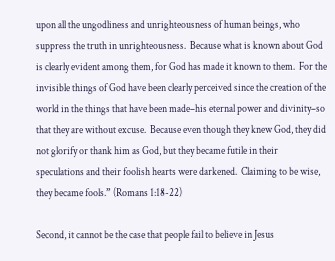upon all the ungodliness and unrighteousness of human beings, who suppress the truth in unrighteousness.  Because what is known about God is clearly evident among them, for God has made it known to them.  For the invisible things of God have been clearly perceived since the creation of the world in the things that have been made–his eternal power and divinity–so that they are without excuse.  Because even though they knew God, they did not glorify or thank him as God, but they became futile in their speculations and their foolish hearts were darkened.  Claiming to be wise, they became fools.” (Romans 1:18-22)

Second, it cannot be the case that people fail to believe in Jesus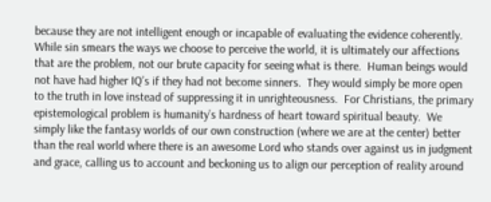because they are not intelligent enough or incapable of evaluating the evidence coherently.  While sin smears the ways we choose to perceive the world, it is ultimately our affections that are the problem, not our brute capacity for seeing what is there.  Human beings would not have had higher IQ’s if they had not become sinners.  They would simply be more open to the truth in love instead of suppressing it in unrighteousness.  For Christians, the primary epistemological problem is humanity’s hardness of heart toward spiritual beauty.  We simply like the fantasy worlds of our own construction (where we are at the center) better than the real world where there is an awesome Lord who stands over against us in judgment and grace, calling us to account and beckoning us to align our perception of reality around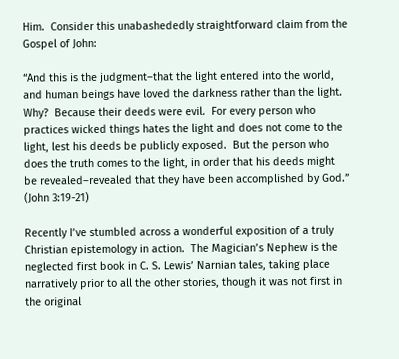Him.  Consider this unabashededly straightforward claim from the Gospel of John:

“And this is the judgment–that the light entered into the world, and human beings have loved the darkness rather than the light.  Why?  Because their deeds were evil.  For every person who practices wicked things hates the light and does not come to the light, lest his deeds be publicly exposed.  But the person who does the truth comes to the light, in order that his deeds might be revealed–revealed that they have been accomplished by God.” (John 3:19-21)

Recently I’ve stumbled across a wonderful exposition of a truly Christian epistemology in action.  The Magician’s Nephew is the neglected first book in C. S. Lewis’ Narnian tales, taking place narratively prior to all the other stories, though it was not first in the original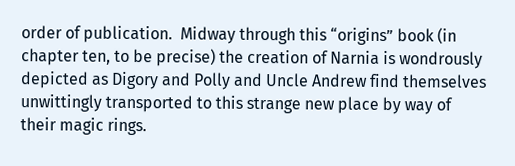order of publication.  Midway through this “origins” book (in chapter ten, to be precise) the creation of Narnia is wondrously depicted as Digory and Polly and Uncle Andrew find themselves unwittingly transported to this strange new place by way of their magic rings.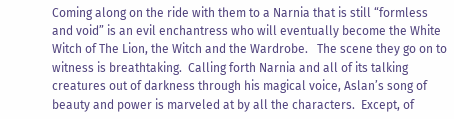Coming along on the ride with them to a Narnia that is still “formless and void” is an evil enchantress who will eventually become the White Witch of The Lion, the Witch and the Wardrobe.   The scene they go on to witness is breathtaking.  Calling forth Narnia and all of its talking creatures out of darkness through his magical voice, Aslan’s song of beauty and power is marveled at by all the characters.  Except, of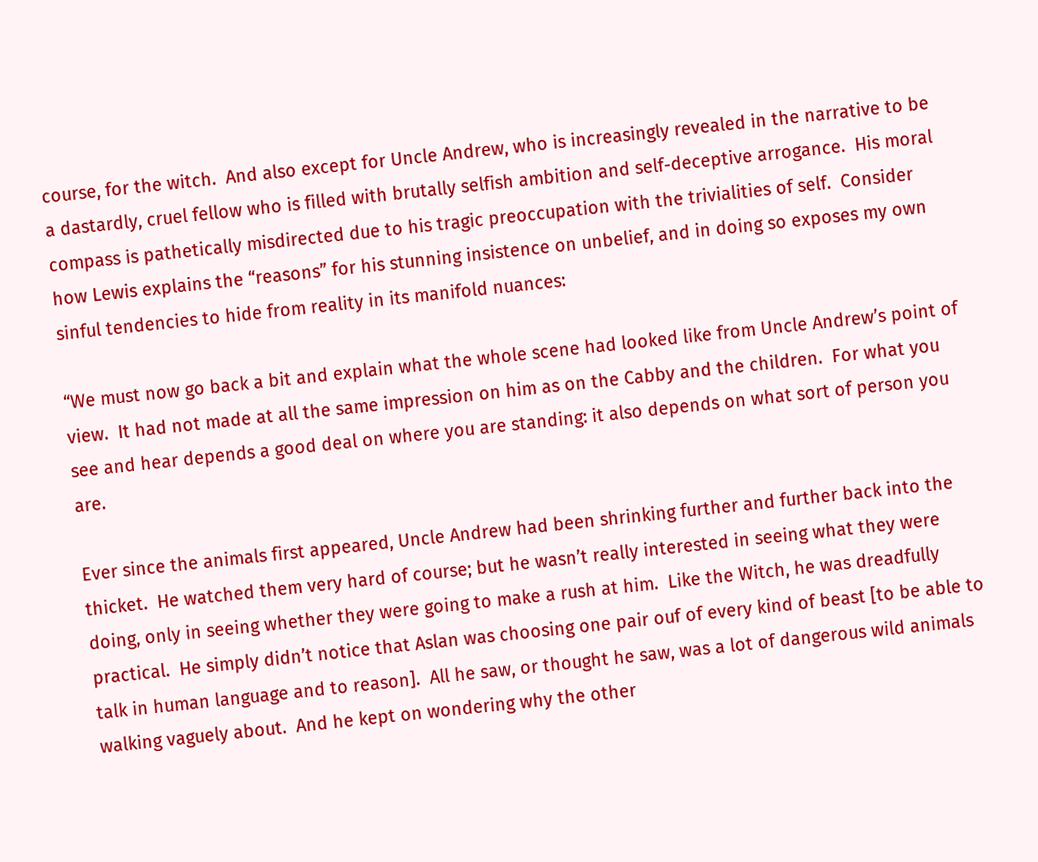course, for the witch.  And also except for Uncle Andrew, who is increasingly revealed in the narrative to be a dastardly, cruel fellow who is filled with brutally selfish ambition and self-deceptive arrogance.  His moral compass is pathetically misdirected due to his tragic preoccupation with the trivialities of self.  Consider how Lewis explains the “reasons” for his stunning insistence on unbelief, and in doing so exposes my own sinful tendencies to hide from reality in its manifold nuances:

“We must now go back a bit and explain what the whole scene had looked like from Uncle Andrew’s point of view.  It had not made at all the same impression on him as on the Cabby and the children.  For what you see and hear depends a good deal on where you are standing: it also depends on what sort of person you are.

Ever since the animals first appeared, Uncle Andrew had been shrinking further and further back into the thicket.  He watched them very hard of course; but he wasn’t really interested in seeing what they were doing, only in seeing whether they were going to make a rush at him.  Like the Witch, he was dreadfully practical.  He simply didn’t notice that Aslan was choosing one pair ouf of every kind of beast [to be able to talk in human language and to reason].  All he saw, or thought he saw, was a lot of dangerous wild animals walking vaguely about.  And he kept on wondering why the other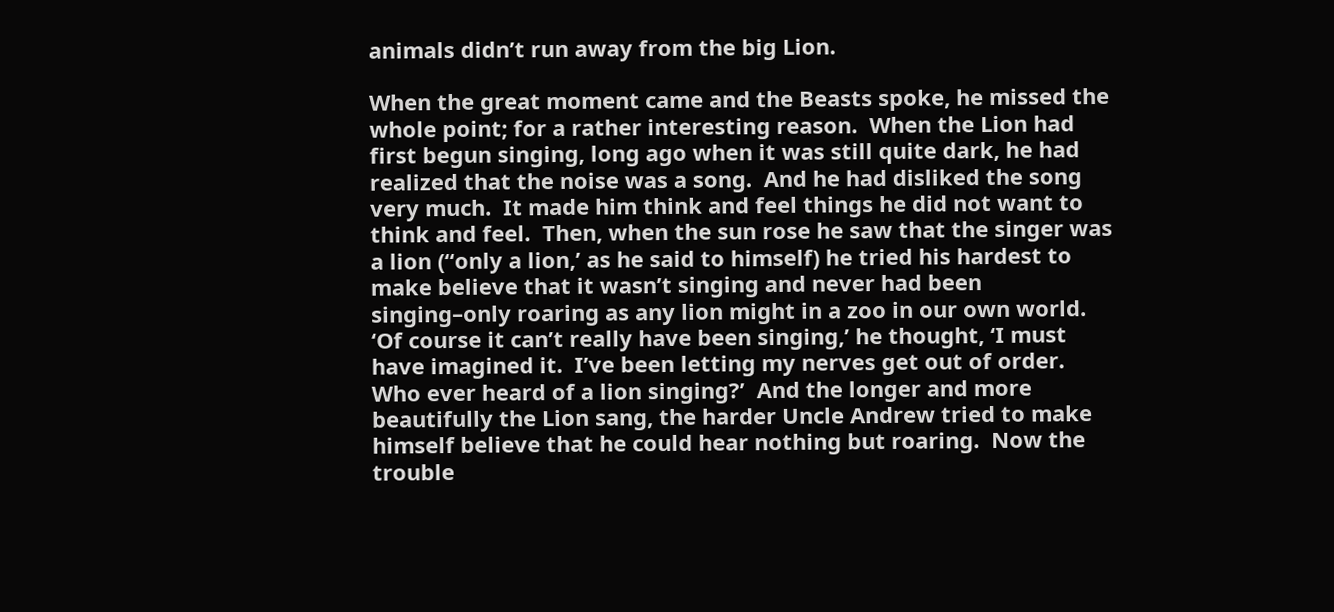animals didn’t run away from the big Lion.

When the great moment came and the Beasts spoke, he missed the whole point; for a rather interesting reason.  When the Lion had first begun singing, long ago when it was still quite dark, he had realized that the noise was a song.  And he had disliked the song very much.  It made him think and feel things he did not want to think and feel.  Then, when the sun rose he saw that the singer was a lion (“only a lion,’ as he said to himself) he tried his hardest to make believe that it wasn’t singing and never had been singing–only roaring as any lion might in a zoo in our own world.  ‘Of course it can’t really have been singing,’ he thought, ‘I must have imagined it.  I’ve been letting my nerves get out of order.  Who ever heard of a lion singing?’  And the longer and more beautifully the Lion sang, the harder Uncle Andrew tried to make himself believe that he could hear nothing but roaring.  Now the trouble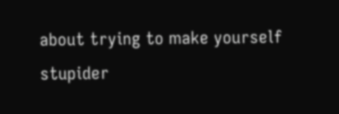about trying to make yourself stupider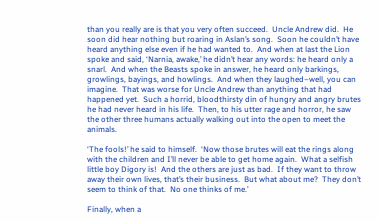than you really are is that you very often succeed.  Uncle Andrew did.  He soon did hear nothing but roaring in Aslan’s song.  Soon he couldn’t have heard anything else even if he had wanted to.  And when at last the Lion spoke and said, ‘Narnia, awake,’ he didn’t hear any words: he heard only a snarl.  And when the Beasts spoke in answer, he heard only barkings, growlings, bayings, and howlings.  And when they laughed–well, you can imagine.  That was worse for Uncle Andrew than anything that had happened yet.  Such a horrid, bloodthirsty din of hungry and angry brutes he had never heard in his life.  Then, to his utter rage and horror, he saw the other three humans actually walking out into the open to meet the animals.

‘The fools!’ he said to himself.  ‘Now those brutes will eat the rings along with the children and I’ll never be able to get home again.  What a selfish little boy Digory is!  And the others are just as bad.  If they want to throw away their own lives, that’s their business.  But what about me?  They don’t seem to think of that.  No one thinks of me.’

Finally, when a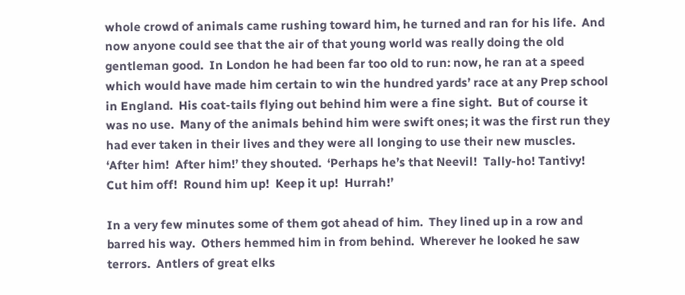whole crowd of animals came rushing toward him, he turned and ran for his life.  And now anyone could see that the air of that young world was really doing the old gentleman good.  In London he had been far too old to run: now, he ran at a speed which would have made him certain to win the hundred yards’ race at any Prep school in England.  His coat-tails flying out behind him were a fine sight.  But of course it was no use.  Many of the animals behind him were swift ones; it was the first run they had ever taken in their lives and they were all longing to use their new muscles.  ‘After him!  After him!’ they shouted.  ‘Perhaps he’s that Neevil!  Tally-ho! Tantivy!  Cut him off!  Round him up!  Keep it up!  Hurrah!’

In a very few minutes some of them got ahead of him.  They lined up in a row and barred his way.  Others hemmed him in from behind.  Wherever he looked he saw terrors.  Antlers of great elks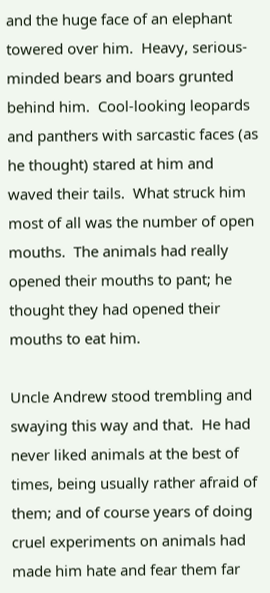and the huge face of an elephant towered over him.  Heavy, serious-minded bears and boars grunted behind him.  Cool-looking leopards  and panthers with sarcastic faces (as he thought) stared at him and waved their tails.  What struck him most of all was the number of open mouths.  The animals had really opened their mouths to pant; he thought they had opened their mouths to eat him.

Uncle Andrew stood trembling and swaying this way and that.  He had never liked animals at the best of times, being usually rather afraid of them; and of course years of doing cruel experiments on animals had made him hate and fear them far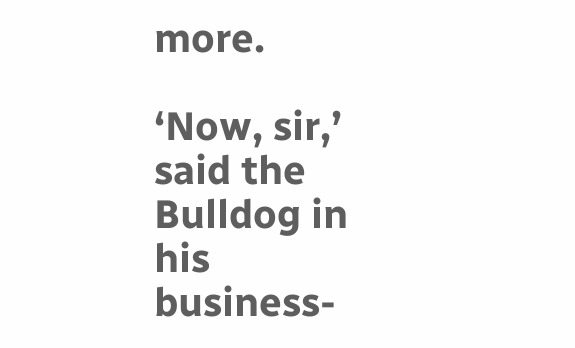more.

‘Now, sir,’ said the Bulldog in his business-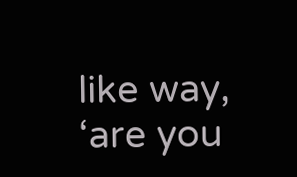like way, ‘are you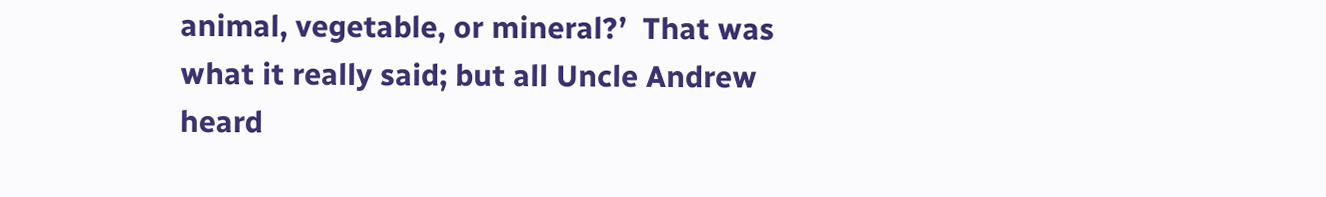animal, vegetable, or mineral?’  That was what it really said; but all Uncle Andrew heard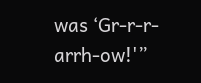was ‘Gr-r-r-arrh-ow!'”